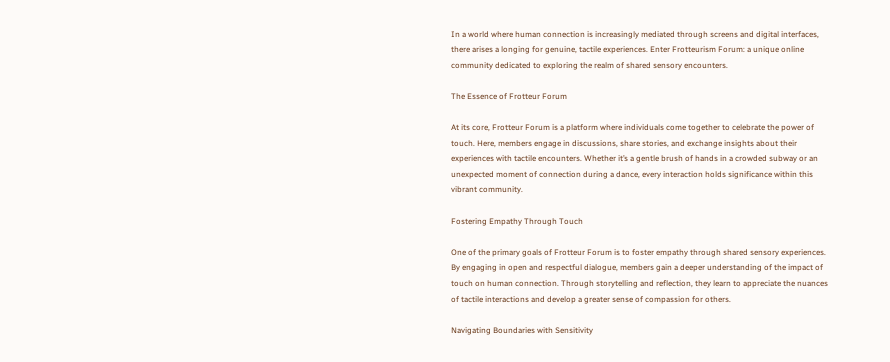In a world where human connection is increasingly mediated through screens and digital interfaces, there arises a longing for genuine, tactile experiences. Enter Frotteurism Forum: a unique online community dedicated to exploring the realm of shared sensory encounters.

The Essence of Frotteur Forum

At its core, Frotteur Forum is a platform where individuals come together to celebrate the power of touch. Here, members engage in discussions, share stories, and exchange insights about their experiences with tactile encounters. Whether it’s a gentle brush of hands in a crowded subway or an unexpected moment of connection during a dance, every interaction holds significance within this vibrant community.

Fostering Empathy Through Touch

One of the primary goals of Frotteur Forum is to foster empathy through shared sensory experiences. By engaging in open and respectful dialogue, members gain a deeper understanding of the impact of touch on human connection. Through storytelling and reflection, they learn to appreciate the nuances of tactile interactions and develop a greater sense of compassion for others.

Navigating Boundaries with Sensitivity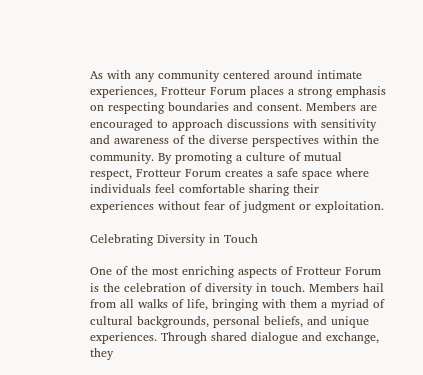As with any community centered around intimate experiences, Frotteur Forum places a strong emphasis on respecting boundaries and consent. Members are encouraged to approach discussions with sensitivity and awareness of the diverse perspectives within the community. By promoting a culture of mutual respect, Frotteur Forum creates a safe space where individuals feel comfortable sharing their experiences without fear of judgment or exploitation.

Celebrating Diversity in Touch

One of the most enriching aspects of Frotteur Forum is the celebration of diversity in touch. Members hail from all walks of life, bringing with them a myriad of cultural backgrounds, personal beliefs, and unique experiences. Through shared dialogue and exchange, they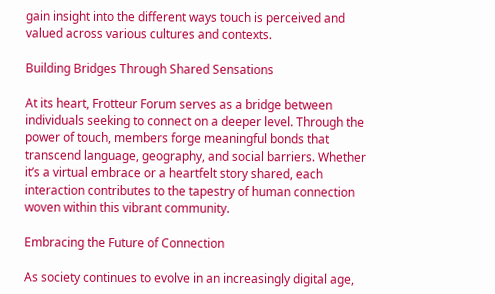gain insight into the different ways touch is perceived and valued across various cultures and contexts.

Building Bridges Through Shared Sensations

At its heart, Frotteur Forum serves as a bridge between individuals seeking to connect on a deeper level. Through the power of touch, members forge meaningful bonds that transcend language, geography, and social barriers. Whether it’s a virtual embrace or a heartfelt story shared, each interaction contributes to the tapestry of human connection woven within this vibrant community.

Embracing the Future of Connection

As society continues to evolve in an increasingly digital age,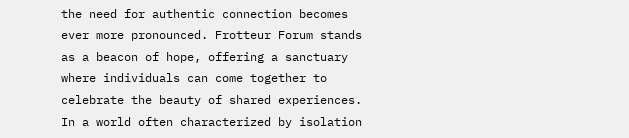the need for authentic connection becomes ever more pronounced. Frotteur Forum stands as a beacon of hope, offering a sanctuary where individuals can come together to celebrate the beauty of shared experiences. In a world often characterized by isolation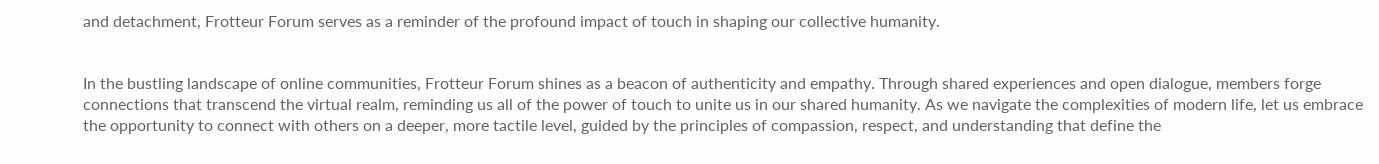and detachment, Frotteur Forum serves as a reminder of the profound impact of touch in shaping our collective humanity.


In the bustling landscape of online communities, Frotteur Forum shines as a beacon of authenticity and empathy. Through shared experiences and open dialogue, members forge connections that transcend the virtual realm, reminding us all of the power of touch to unite us in our shared humanity. As we navigate the complexities of modern life, let us embrace the opportunity to connect with others on a deeper, more tactile level, guided by the principles of compassion, respect, and understanding that define the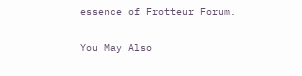essence of Frotteur Forum.

You May Also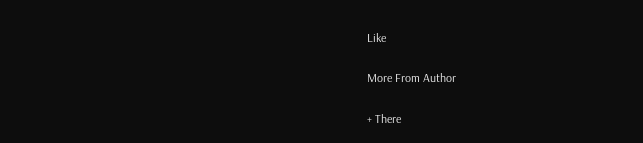Like

More From Author

+ There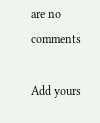are no comments

Add yours